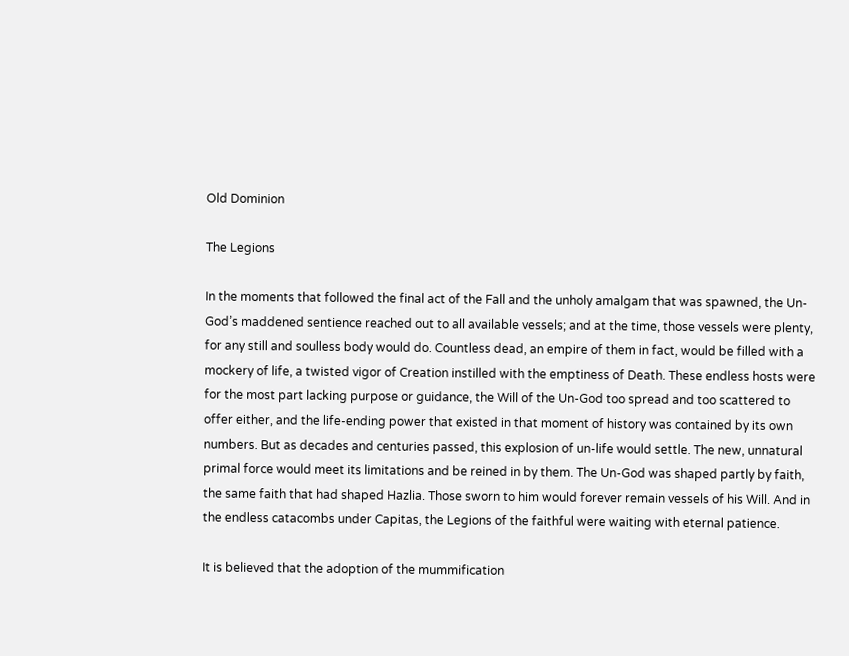Old Dominion

The Legions

In the moments that followed the final act of the Fall and the unholy amalgam that was spawned, the Un-God’s maddened sentience reached out to all available vessels; and at the time, those vessels were plenty, for any still and soulless body would do. Countless dead, an empire of them in fact, would be filled with a mockery of life, a twisted vigor of Creation instilled with the emptiness of Death. These endless hosts were for the most part lacking purpose or guidance, the Will of the Un-God too spread and too scattered to offer either, and the life-ending power that existed in that moment of history was contained by its own numbers. But as decades and centuries passed, this explosion of un-life would settle. The new, unnatural primal force would meet its limitations and be reined in by them. The Un-God was shaped partly by faith, the same faith that had shaped Hazlia. Those sworn to him would forever remain vessels of his Will. And in the endless catacombs under Capitas, the Legions of the faithful were waiting with eternal patience.

It is believed that the adoption of the mummification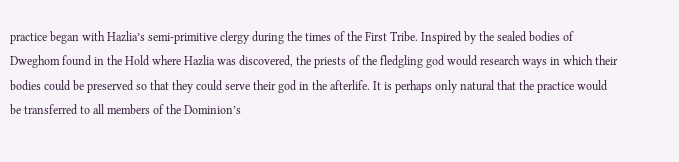practice began with Hazlia’s semi-primitive clergy during the times of the First Tribe. Inspired by the sealed bodies of Dweghom found in the Hold where Hazlia was discovered, the priests of the fledgling god would research ways in which their bodies could be preserved so that they could serve their god in the afterlife. It is perhaps only natural that the practice would be transferred to all members of the Dominion’s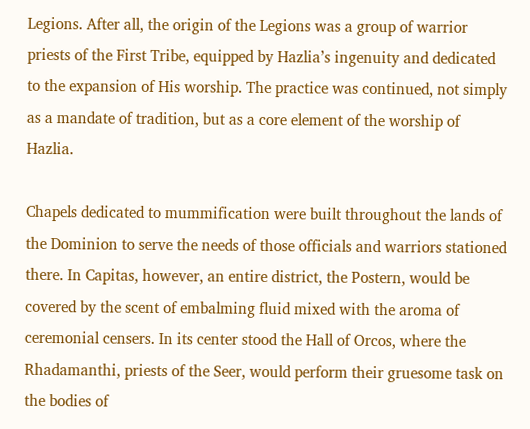Legions. After all, the origin of the Legions was a group of warrior priests of the First Tribe, equipped by Hazlia’s ingenuity and dedicated to the expansion of His worship. The practice was continued, not simply as a mandate of tradition, but as a core element of the worship of Hazlia.

Chapels dedicated to mummification were built throughout the lands of the Dominion to serve the needs of those officials and warriors stationed there. In Capitas, however, an entire district, the Postern, would be covered by the scent of embalming fluid mixed with the aroma of ceremonial censers. In its center stood the Hall of Orcos, where the Rhadamanthi, priests of the Seer, would perform their gruesome task on the bodies of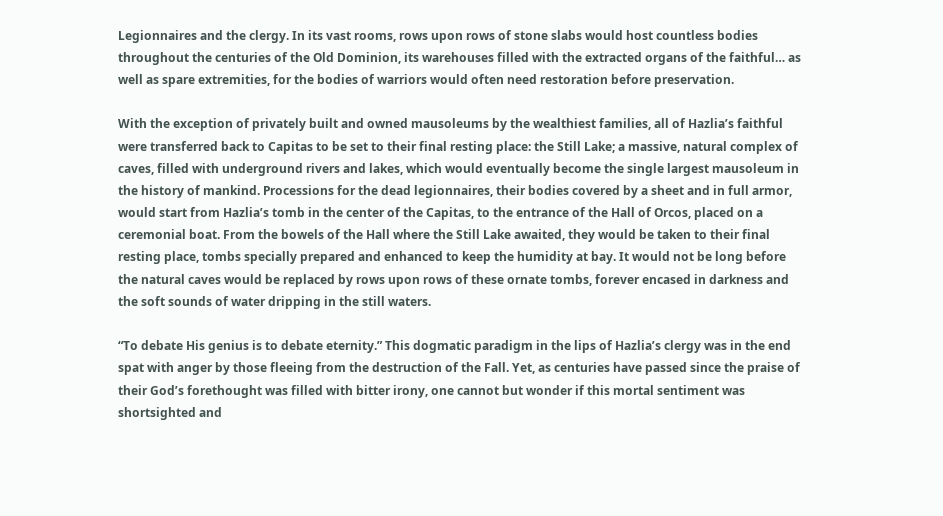Legionnaires and the clergy. In its vast rooms, rows upon rows of stone slabs would host countless bodies throughout the centuries of the Old Dominion, its warehouses filled with the extracted organs of the faithful… as well as spare extremities, for the bodies of warriors would often need restoration before preservation.

With the exception of privately built and owned mausoleums by the wealthiest families, all of Hazlia’s faithful were transferred back to Capitas to be set to their final resting place: the Still Lake; a massive, natural complex of caves, filled with underground rivers and lakes, which would eventually become the single largest mausoleum in the history of mankind. Processions for the dead legionnaires, their bodies covered by a sheet and in full armor, would start from Hazlia’s tomb in the center of the Capitas, to the entrance of the Hall of Orcos, placed on a ceremonial boat. From the bowels of the Hall where the Still Lake awaited, they would be taken to their final resting place, tombs specially prepared and enhanced to keep the humidity at bay. It would not be long before the natural caves would be replaced by rows upon rows of these ornate tombs, forever encased in darkness and the soft sounds of water dripping in the still waters.

“To debate His genius is to debate eternity.” This dogmatic paradigm in the lips of Hazlia’s clergy was in the end spat with anger by those fleeing from the destruction of the Fall. Yet, as centuries have passed since the praise of their God’s forethought was filled with bitter irony, one cannot but wonder if this mortal sentiment was shortsighted and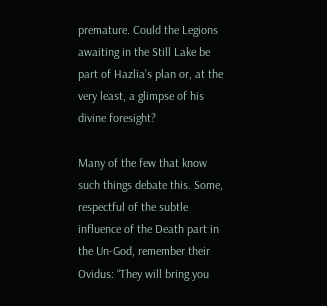premature. Could the Legions awaiting in the Still Lake be part of Hazlia’s plan or, at the very least, a glimpse of his divine foresight?

Many of the few that know such things debate this. Some, respectful of the subtle influence of the Death part in the Un-God, remember their Ovidus: “They will bring you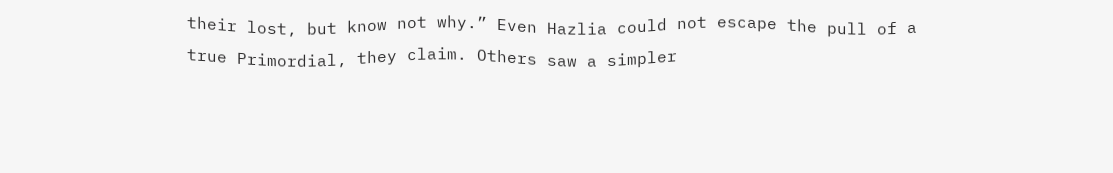their lost, but know not why.” Even Hazlia could not escape the pull of a true Primordial, they claim. Others saw a simpler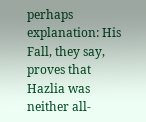perhaps explanation: His Fall, they say, proves that Hazlia was neither all-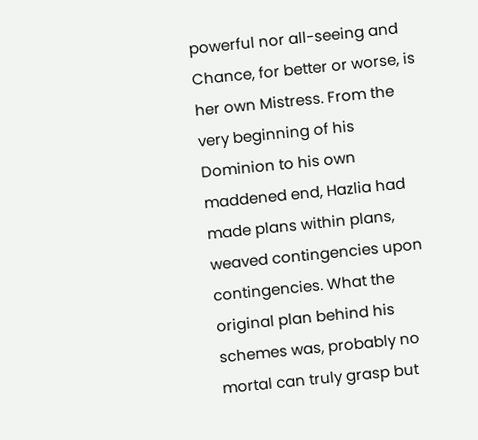powerful nor all-seeing and Chance, for better or worse, is her own Mistress. From the very beginning of his Dominion to his own maddened end, Hazlia had made plans within plans, weaved contingencies upon contingencies. What the original plan behind his schemes was, probably no mortal can truly grasp but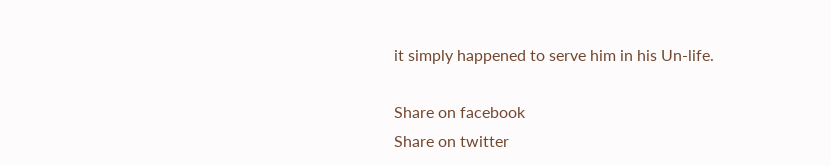it simply happened to serve him in his Un-life.

Share on facebook
Share on twitter